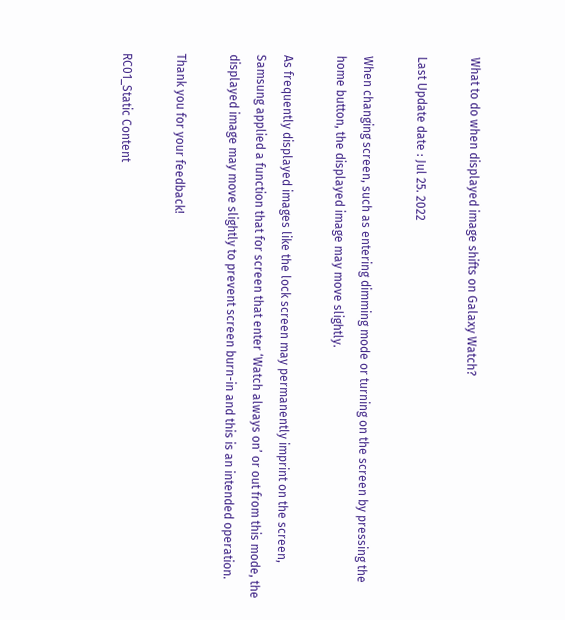What to do when displayed image shifts on Galaxy Watch?

Last Update date : Jul 25. 2022

When changing screen, such as entering dimming mode or turning on the screen by pressing the home button, the displayed image may move slightly.

As frequently displayed images like the lock screen may permanently imprint on the screen, Samsung applied a function that for screen that enter ‘Watch always on’ or out from this mode, the displayed image may move slightly to prevent screen burn-in and this is an intended operation.

Thank you for your feedback!

RC01_Static Content